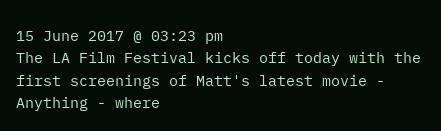15 June 2017 @ 03:23 pm
The LA Film Festival kicks off today with the first screenings of Matt's latest movie - Anything - where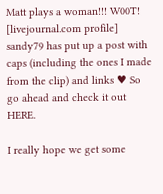Matt plays a woman!!! W00T! [livejournal.com profile] sandy79 has put up a post with caps (including the ones I made from the clip) and links ♥ So go ahead and check it out HERE.

I really hope we get some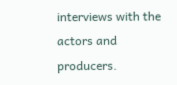interviews with the actors and producers.